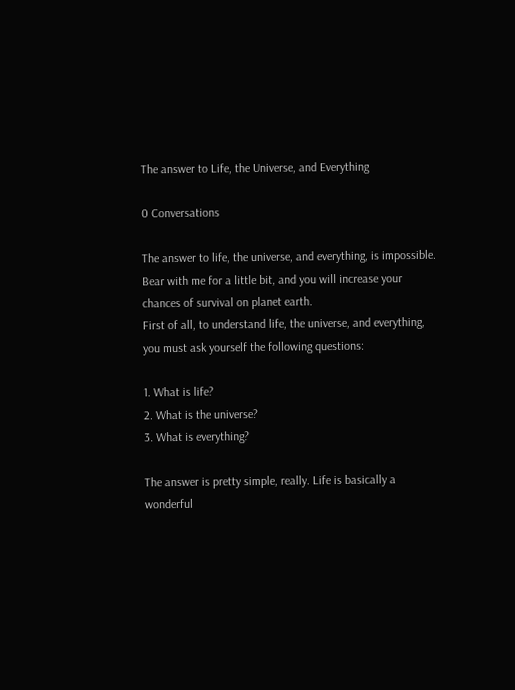The answer to Life, the Universe, and Everything

0 Conversations

The answer to life, the universe, and everything, is impossible. Bear with me for a little bit, and you will increase your chances of survival on planet earth.
First of all, to understand life, the universe, and everything, you must ask yourself the following questions:

1. What is life?
2. What is the universe?
3. What is everything?

The answer is pretty simple, really. Life is basically a wonderful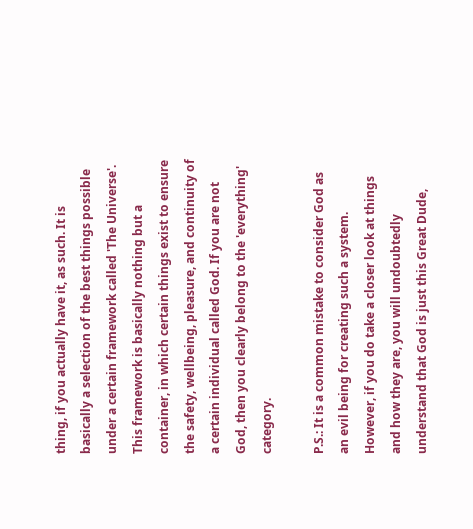thing, if you actually have it, as such. It is basically a selection of the best things possible under a certain framework called 'The Universe'. This framework is basically nothing but a container, in which certain things exist to ensure the safety, wellbeing, pleasure, and continuity of a certain individual called God. If you are not God, then you clearly belong to the 'everything' category.

P.S.: It is a common mistake to consider God as an evil being for creating such a system. However, if you do take a closer look at things and how they are, you will undoubtedly understand that God is just this Great Dude,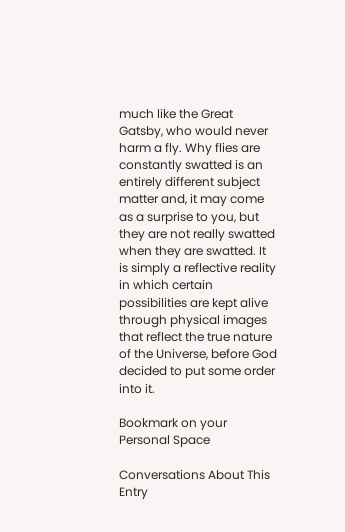much like the Great Gatsby, who would never harm a fly. Why flies are constantly swatted is an entirely different subject matter and, it may come as a surprise to you, but they are not really swatted when they are swatted. It is simply a reflective reality in which certain possibilities are kept alive through physical images that reflect the true nature of the Universe, before God decided to put some order into it.

Bookmark on your Personal Space

Conversations About This Entry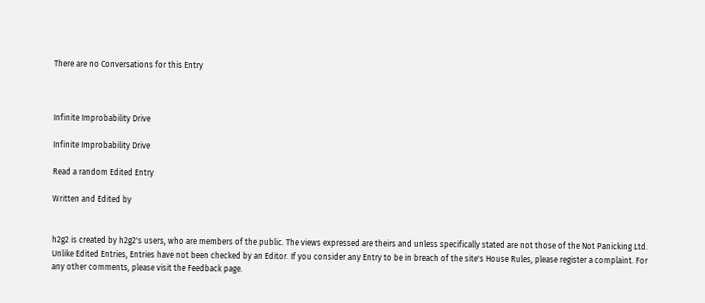There are no Conversations for this Entry



Infinite Improbability Drive

Infinite Improbability Drive

Read a random Edited Entry

Written and Edited by


h2g2 is created by h2g2's users, who are members of the public. The views expressed are theirs and unless specifically stated are not those of the Not Panicking Ltd. Unlike Edited Entries, Entries have not been checked by an Editor. If you consider any Entry to be in breach of the site's House Rules, please register a complaint. For any other comments, please visit the Feedback page.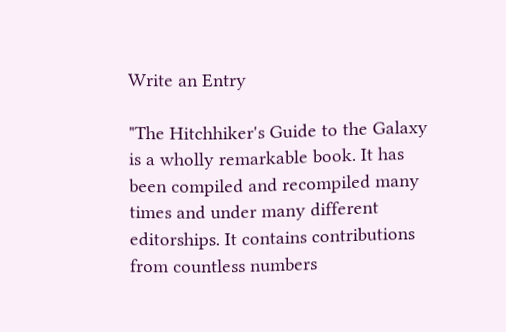Write an Entry

"The Hitchhiker's Guide to the Galaxy is a wholly remarkable book. It has been compiled and recompiled many times and under many different editorships. It contains contributions from countless numbers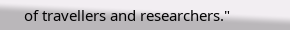of travellers and researchers."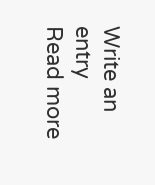Write an entry
Read more